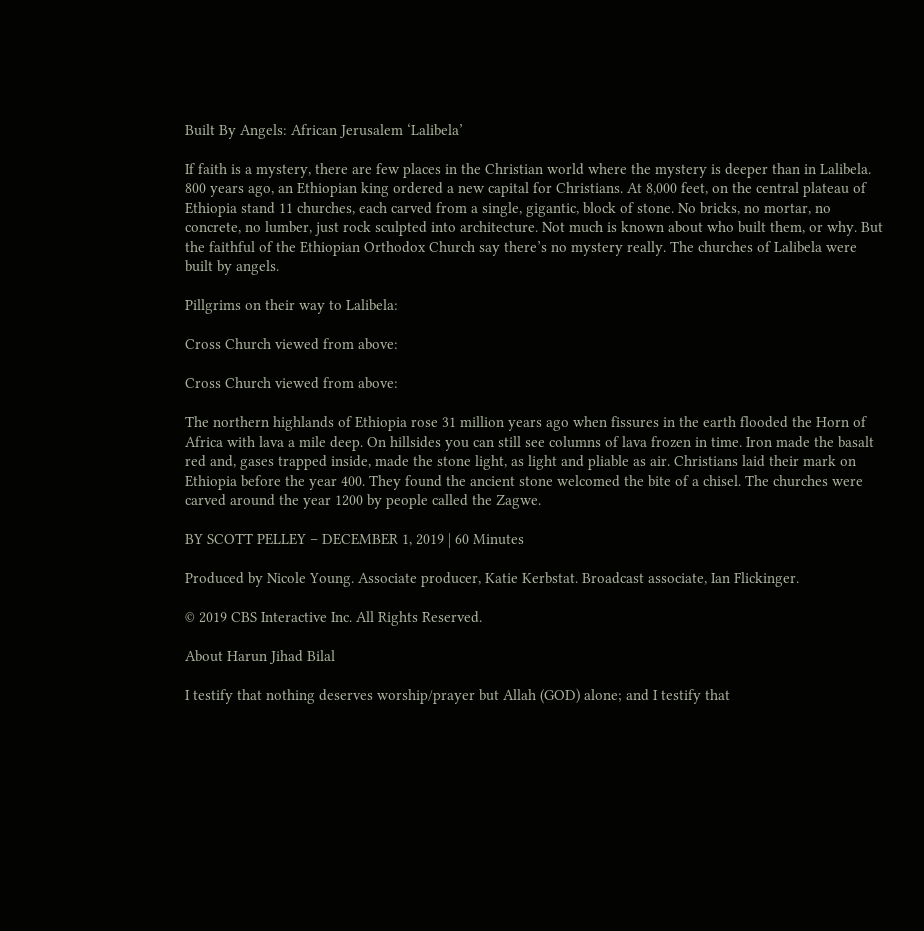Built By Angels: African Jerusalem ‘Lalibela’

If faith is a mystery, there are few places in the Christian world where the mystery is deeper than in Lalibela. 800 years ago, an Ethiopian king ordered a new capital for Christians. At 8,000 feet, on the central plateau of Ethiopia stand 11 churches, each carved from a single, gigantic, block of stone. No bricks, no mortar, no concrete, no lumber, just rock sculpted into architecture. Not much is known about who built them, or why. But the faithful of the Ethiopian Orthodox Church say there’s no mystery really. The churches of Lalibela were built by angels.

Pillgrims on their way to Lalibela:

Cross Church viewed from above:

Cross Church viewed from above:

The northern highlands of Ethiopia rose 31 million years ago when fissures in the earth flooded the Horn of Africa with lava a mile deep. On hillsides you can still see columns of lava frozen in time. Iron made the basalt red and, gases trapped inside, made the stone light, as light and pliable as air. Christians laid their mark on Ethiopia before the year 400. They found the ancient stone welcomed the bite of a chisel. The churches were carved around the year 1200 by people called the Zagwe.

BY SCOTT PELLEY – DECEMBER 1, 2019 | 60 Minutes

Produced by Nicole Young. Associate producer, Katie Kerbstat. Broadcast associate, Ian Flickinger.

© 2019 CBS Interactive Inc. All Rights Reserved.

About Harun Jihad Bilal

I testify that nothing deserves worship/prayer but Allah (GOD) alone; and I testify that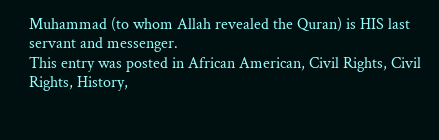Muhammad (to whom Allah revealed the Quran) is HIS last servant and messenger.
This entry was posted in African American, Civil Rights, Civil Rights, History,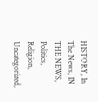HISTORY, In The News, IN THE NEWS, Politics, Religion, Uncategorized,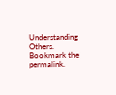Understanding Others. Bookmark the permalink.